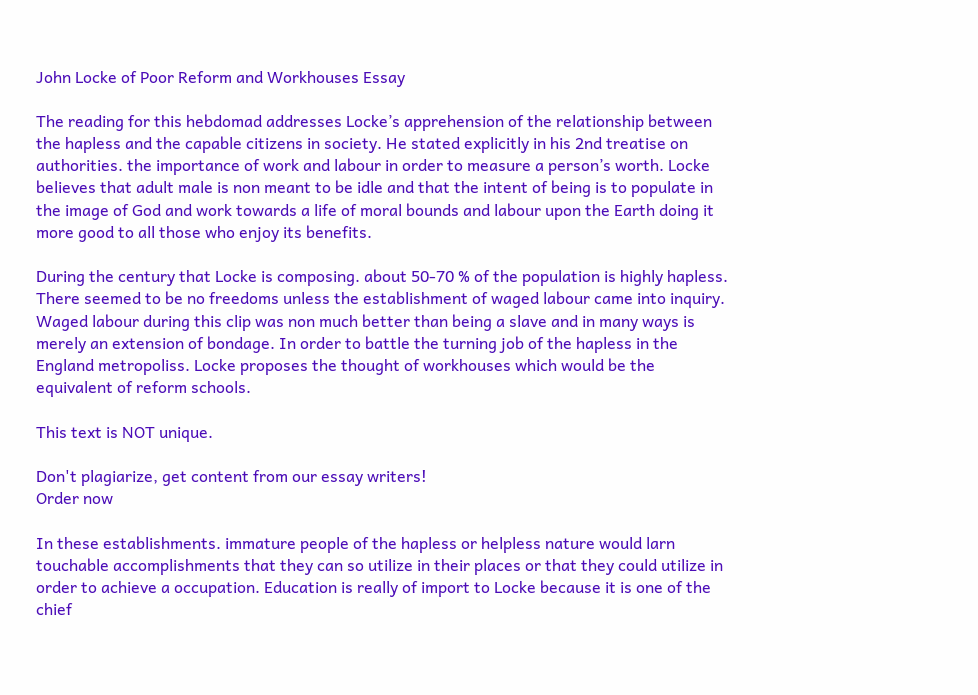John Locke of Poor Reform and Workhouses Essay

The reading for this hebdomad addresses Locke’s apprehension of the relationship between the hapless and the capable citizens in society. He stated explicitly in his 2nd treatise on authorities. the importance of work and labour in order to measure a person’s worth. Locke believes that adult male is non meant to be idle and that the intent of being is to populate in the image of God and work towards a life of moral bounds and labour upon the Earth doing it more good to all those who enjoy its benefits.

During the century that Locke is composing. about 50-70 % of the population is highly hapless. There seemed to be no freedoms unless the establishment of waged labour came into inquiry. Waged labour during this clip was non much better than being a slave and in many ways is merely an extension of bondage. In order to battle the turning job of the hapless in the England metropoliss. Locke proposes the thought of workhouses which would be the equivalent of reform schools.

This text is NOT unique.

Don't plagiarize, get content from our essay writers!
Order now

In these establishments. immature people of the hapless or helpless nature would larn touchable accomplishments that they can so utilize in their places or that they could utilize in order to achieve a occupation. Education is really of import to Locke because it is one of the chief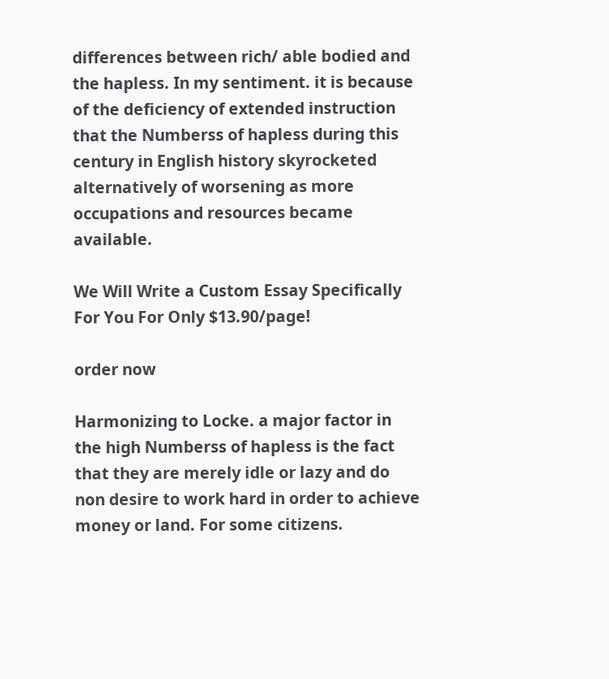differences between rich/ able bodied and the hapless. In my sentiment. it is because of the deficiency of extended instruction that the Numberss of hapless during this century in English history skyrocketed alternatively of worsening as more occupations and resources became available.

We Will Write a Custom Essay Specifically
For You For Only $13.90/page!

order now

Harmonizing to Locke. a major factor in the high Numberss of hapless is the fact that they are merely idle or lazy and do non desire to work hard in order to achieve money or land. For some citizens.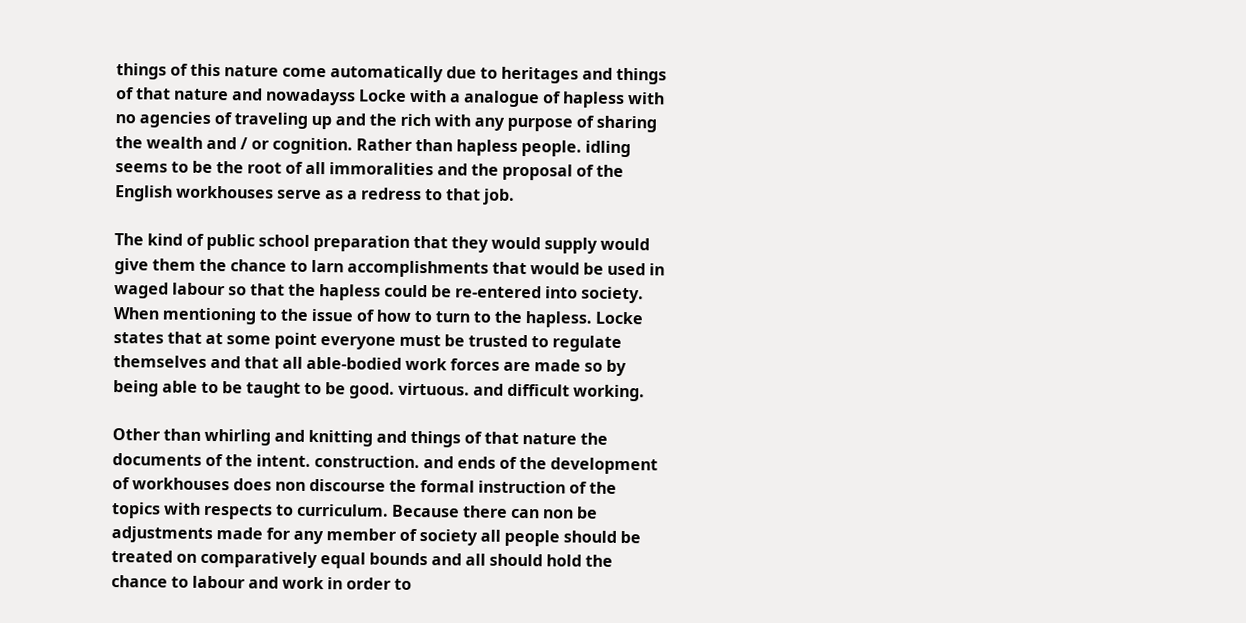things of this nature come automatically due to heritages and things of that nature and nowadayss Locke with a analogue of hapless with no agencies of traveling up and the rich with any purpose of sharing the wealth and / or cognition. Rather than hapless people. idling seems to be the root of all immoralities and the proposal of the English workhouses serve as a redress to that job.

The kind of public school preparation that they would supply would give them the chance to larn accomplishments that would be used in waged labour so that the hapless could be re-entered into society. When mentioning to the issue of how to turn to the hapless. Locke states that at some point everyone must be trusted to regulate themselves and that all able-bodied work forces are made so by being able to be taught to be good. virtuous. and difficult working.

Other than whirling and knitting and things of that nature the documents of the intent. construction. and ends of the development of workhouses does non discourse the formal instruction of the topics with respects to curriculum. Because there can non be adjustments made for any member of society all people should be treated on comparatively equal bounds and all should hold the chance to labour and work in order to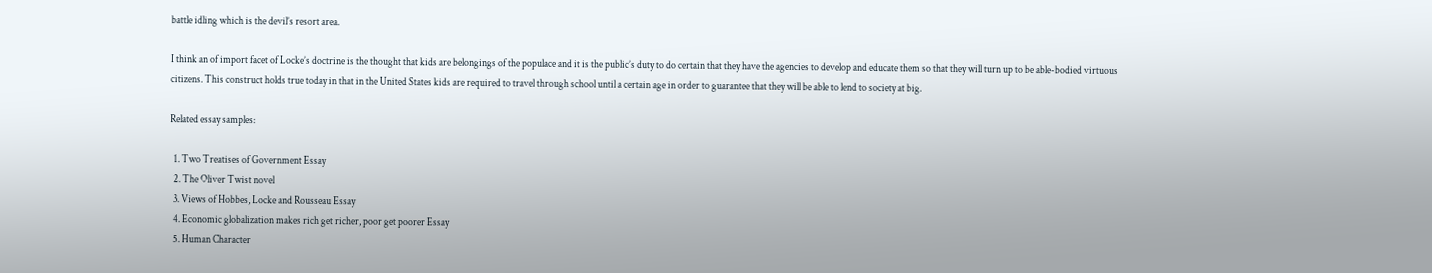battle idling which is the devil’s resort area.

I think an of import facet of Locke’s doctrine is the thought that kids are belongings of the populace and it is the public’s duty to do certain that they have the agencies to develop and educate them so that they will turn up to be able-bodied virtuous citizens. This construct holds true today in that in the United States kids are required to travel through school until a certain age in order to guarantee that they will be able to lend to society at big.

Related essay samples:

  1. Two Treatises of Government Essay
  2. The Oliver Twist novel
  3. Views of Hobbes, Locke and Rousseau Essay
  4. Economic globalization makes rich get richer, poor get poorer Essay
  5. Human Character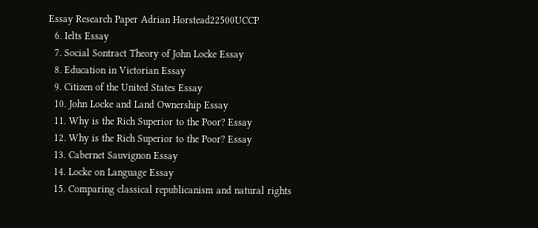Essay Research Paper Adrian Horstead22500UCCP
  6. Ielts Essay
  7. Social Sontract Theory of John Locke Essay
  8. Education in Victorian Essay
  9. Citizen of the United States Essay
  10. John Locke and Land Ownership Essay
  11. Why is the Rich Superior to the Poor? Essay
  12. Why is the Rich Superior to the Poor? Essay
  13. Cabernet Sauvignon Essay
  14. Locke on Language Essay
  15. Comparing classical republicanism and natural rights